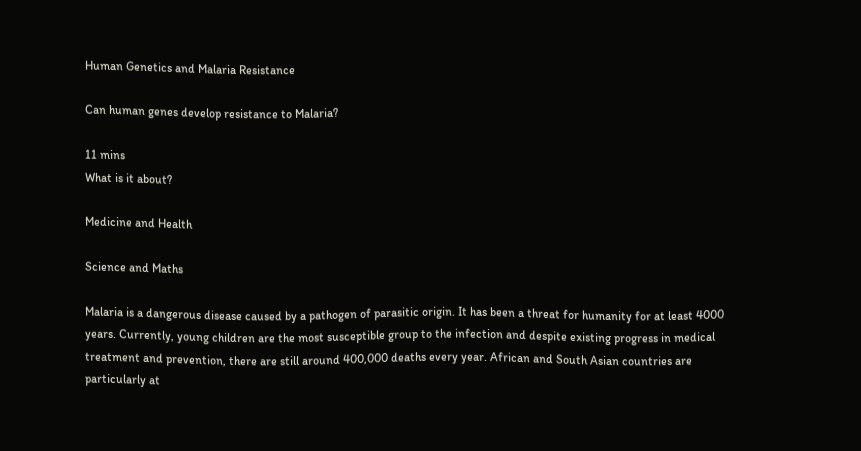Human Genetics and Malaria Resistance

Can human genes develop resistance to Malaria?

11 mins
What is it about?

Medicine and Health

Science and Maths

Malaria is a dangerous disease caused by a pathogen of parasitic origin. It has been a threat for humanity for at least 4000 years. Currently, young children are the most susceptible group to the infection and despite existing progress in medical treatment and prevention, there are still around 400,000 deaths every year. African and South Asian countries are particularly at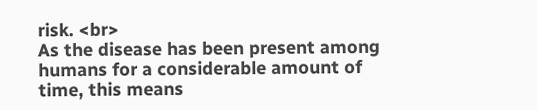risk. <br>
As the disease has been present among humans for a considerable amount of time, this means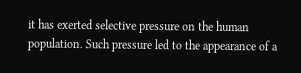it has exerted selective pressure on the human population. Such pressure led to the appearance of a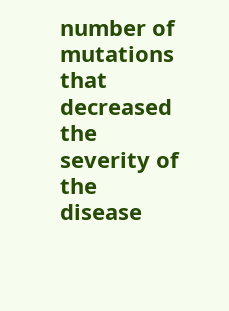number of mutations that decreased the severity of the disease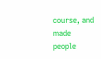course, and made people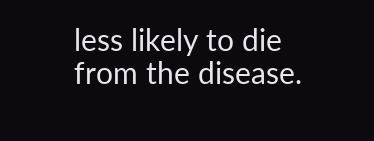less likely to die from the disease.